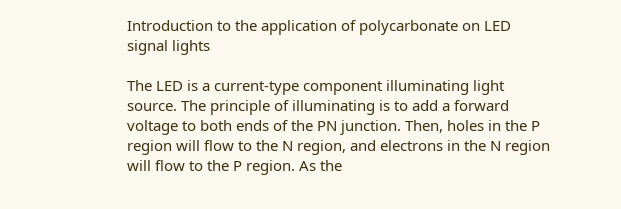Introduction to the application of polycarbonate on LED signal lights

The LED is a current-type component illuminating light source. The principle of illuminating is to add a forward voltage to both ends of the PN junction. Then, holes in the P region will flow to the N region, and electrons in the N region will flow to the P region. As the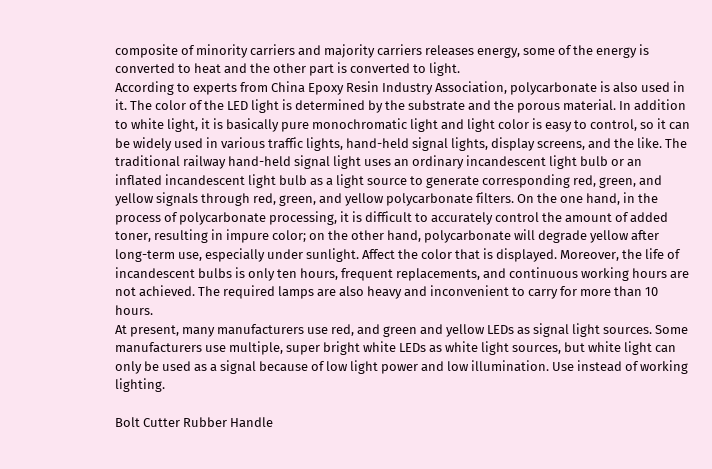composite of minority carriers and majority carriers releases energy, some of the energy is converted to heat and the other part is converted to light.
According to experts from China Epoxy Resin Industry Association, polycarbonate is also used in it. The color of the LED light is determined by the substrate and the porous material. In addition to white light, it is basically pure monochromatic light and light color is easy to control, so it can be widely used in various traffic lights, hand-held signal lights, display screens, and the like. The traditional railway hand-held signal light uses an ordinary incandescent light bulb or an inflated incandescent light bulb as a light source to generate corresponding red, green, and yellow signals through red, green, and yellow polycarbonate filters. On the one hand, in the process of polycarbonate processing, it is difficult to accurately control the amount of added toner, resulting in impure color; on the other hand, polycarbonate will degrade yellow after long-term use, especially under sunlight. Affect the color that is displayed. Moreover, the life of incandescent bulbs is only ten hours, frequent replacements, and continuous working hours are not achieved. The required lamps are also heavy and inconvenient to carry for more than 10 hours.
At present, many manufacturers use red, and green and yellow LEDs as signal light sources. Some manufacturers use multiple, super bright white LEDs as white light sources, but white light can only be used as a signal because of low light power and low illumination. Use instead of working lighting.

Bolt Cutter Rubber Handle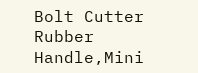Bolt Cutter Rubber Handle,Mini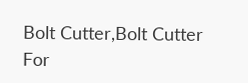Bolt Cutter,Bolt Cutter For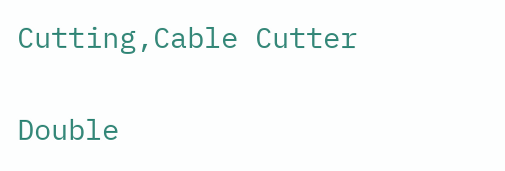Cutting,Cable Cutter

Double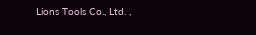Lions Tools Co., Ltd. ,